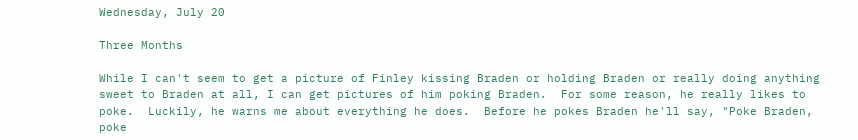Wednesday, July 20

Three Months

While I can't seem to get a picture of Finley kissing Braden or holding Braden or really doing anything sweet to Braden at all, I can get pictures of him poking Braden.  For some reason, he really likes to poke.  Luckily, he warns me about everything he does.  Before he pokes Braden he'll say, "Poke Braden, poke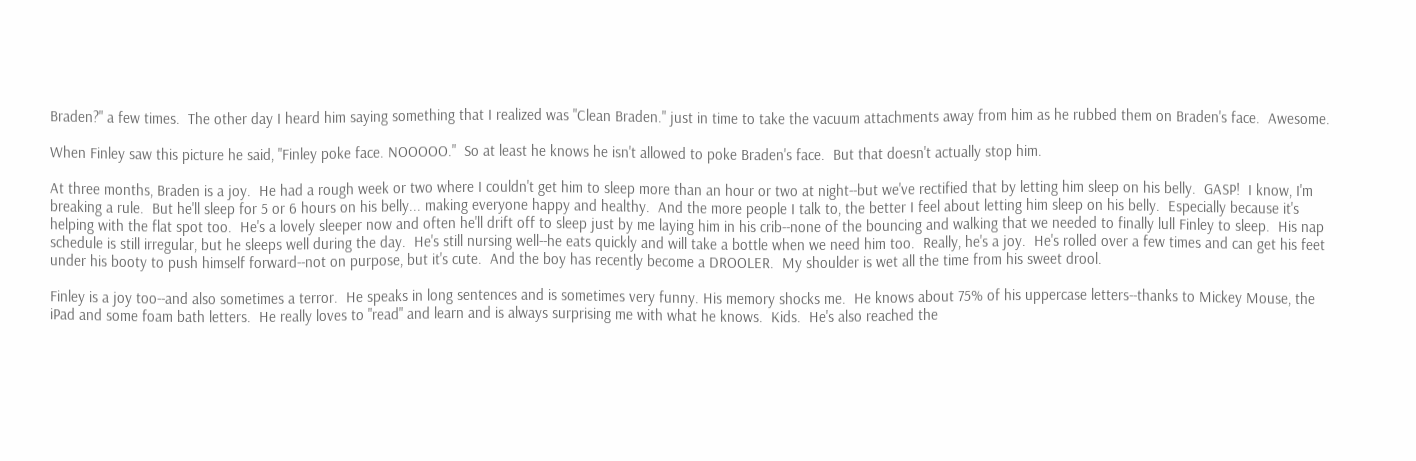Braden?" a few times.  The other day I heard him saying something that I realized was "Clean Braden." just in time to take the vacuum attachments away from him as he rubbed them on Braden's face.  Awesome.

When Finley saw this picture he said, "Finley poke face. NOOOOO."  So at least he knows he isn't allowed to poke Braden's face.  But that doesn't actually stop him.

At three months, Braden is a joy.  He had a rough week or two where I couldn't get him to sleep more than an hour or two at night--but we've rectified that by letting him sleep on his belly.  GASP!  I know, I'm breaking a rule.  But he'll sleep for 5 or 6 hours on his belly... making everyone happy and healthy.  And the more people I talk to, the better I feel about letting him sleep on his belly.  Especially because it's helping with the flat spot too.  He's a lovely sleeper now and often he'll drift off to sleep just by me laying him in his crib--none of the bouncing and walking that we needed to finally lull Finley to sleep.  His nap schedule is still irregular, but he sleeps well during the day.  He's still nursing well--he eats quickly and will take a bottle when we need him too.  Really, he's a joy.  He's rolled over a few times and can get his feet under his booty to push himself forward--not on purpose, but it's cute.  And the boy has recently become a DROOLER.  My shoulder is wet all the time from his sweet drool.

Finley is a joy too--and also sometimes a terror.  He speaks in long sentences and is sometimes very funny. His memory shocks me.  He knows about 75% of his uppercase letters--thanks to Mickey Mouse, the iPad and some foam bath letters.  He really loves to "read" and learn and is always surprising me with what he knows.  Kids.  He's also reached the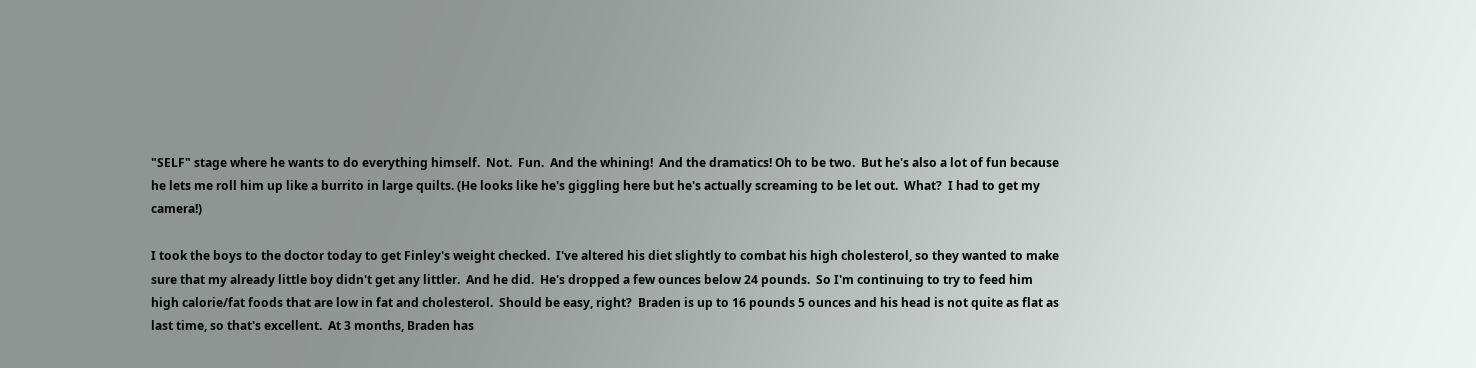"SELF" stage where he wants to do everything himself.  Not.  Fun.  And the whining!  And the dramatics! Oh to be two.  But he's also a lot of fun because he lets me roll him up like a burrito in large quilts. (He looks like he's giggling here but he's actually screaming to be let out.  What?  I had to get my camera!)

I took the boys to the doctor today to get Finley's weight checked.  I've altered his diet slightly to combat his high cholesterol, so they wanted to make sure that my already little boy didn't get any littler.  And he did.  He's dropped a few ounces below 24 pounds.  So I'm continuing to try to feed him high calorie/fat foods that are low in fat and cholesterol.  Should be easy, right?  Braden is up to 16 pounds 5 ounces and his head is not quite as flat as last time, so that's excellent.  At 3 months, Braden has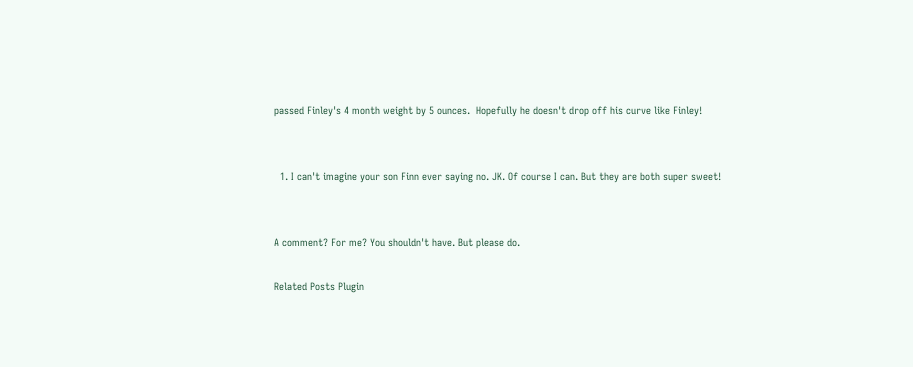passed Finley's 4 month weight by 5 ounces.  Hopefully he doesn't drop off his curve like Finley!


  1. I can't imagine your son Finn ever saying no. JK. Of course I can. But they are both super sweet!


A comment? For me? You shouldn't have. But please do.

Related Posts Plugin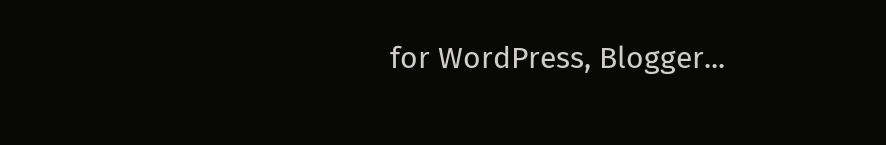for WordPress, Blogger...